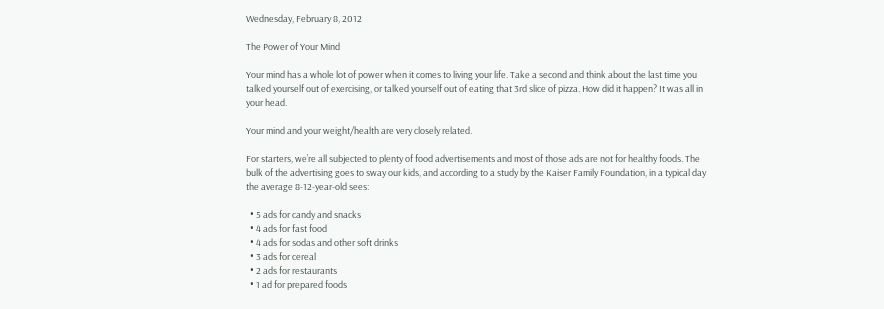Wednesday, February 8, 2012

The Power of Your Mind

Your mind has a whole lot of power when it comes to living your life. Take a second and think about the last time you talked yourself out of exercising, or talked yourself out of eating that 3rd slice of pizza. How did it happen? It was all in your head.

Your mind and your weight/health are very closely related.

For starters, we’re all subjected to plenty of food advertisements and most of those ads are not for healthy foods. The bulk of the advertising goes to sway our kids, and according to a study by the Kaiser Family Foundation, in a typical day the average 8-12-year-old sees:

  • 5 ads for candy and snacks
  • 4 ads for fast food
  • 4 ads for sodas and other soft drinks
  • 3 ads for cereal
  • 2 ads for restaurants
  • 1 ad for prepared foods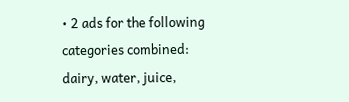• 2 ads for the following categories combined: dairy, water, juice,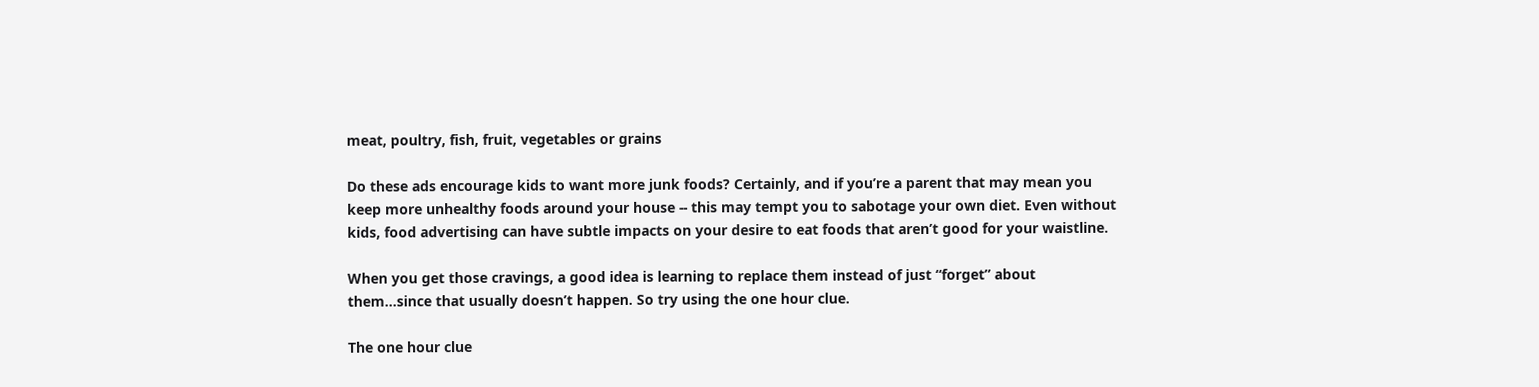meat, poultry, fish, fruit, vegetables or grains

Do these ads encourage kids to want more junk foods? Certainly, and if you’re a parent that may mean you keep more unhealthy foods around your house -- this may tempt you to sabotage your own diet. Even without kids, food advertising can have subtle impacts on your desire to eat foods that aren’t good for your waistline.

When you get those cravings, a good idea is learning to replace them instead of just “forget” about them…since that usually doesn’t happen. So try using the one hour clue.

The one hour clue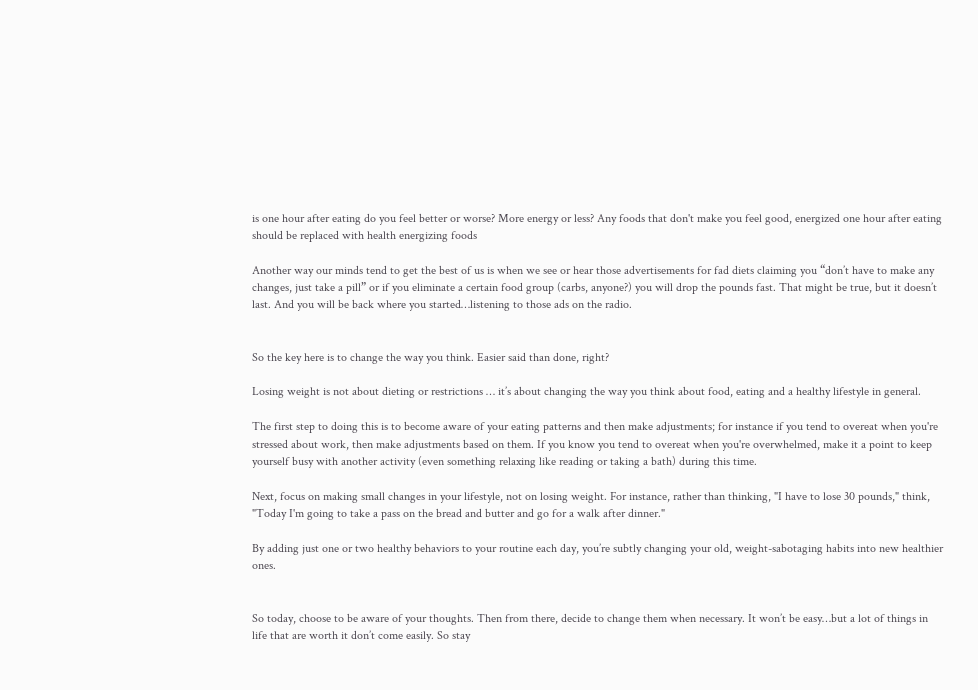is one hour after eating do you feel better or worse? More energy or less? Any foods that don't make you feel good, energized one hour after eating should be replaced with health energizing foods

Another way our minds tend to get the best of us is when we see or hear those advertisements for fad diets claiming you “don’t have to make any changes, just take a pill” or if you eliminate a certain food group (carbs, anyone?) you will drop the pounds fast. That might be true, but it doesn’t last. And you will be back where you started…listening to those ads on the radio.


So the key here is to change the way you think. Easier said than done, right?

Losing weight is not about dieting or restrictions … it’s about changing the way you think about food, eating and a healthy lifestyle in general.

The first step to doing this is to become aware of your eating patterns and then make adjustments; for instance if you tend to overeat when you're stressed about work, then make adjustments based on them. If you know you tend to overeat when you're overwhelmed, make it a point to keep yourself busy with another activity (even something relaxing like reading or taking a bath) during this time.

Next, focus on making small changes in your lifestyle, not on losing weight. For instance, rather than thinking, "I have to lose 30 pounds," think, "Today I'm going to take a pass on the bread and butter and go for a walk after dinner."

By adding just one or two healthy behaviors to your routine each day, you’re subtly changing your old, weight-sabotaging habits into new healthier ones.


So today, choose to be aware of your thoughts. Then from there, decide to change them when necessary. It won’t be easy…but a lot of things in life that are worth it don’t come easily. So stay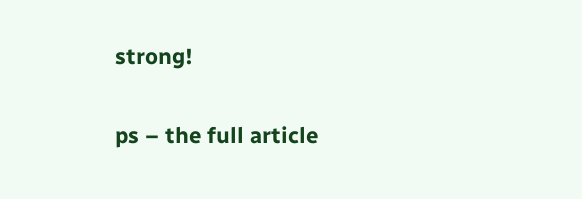strong!

ps – the full article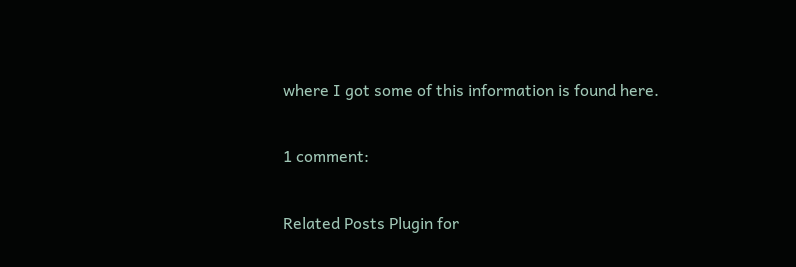where I got some of this information is found here.

1 comment:

Related Posts Plugin for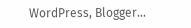WordPress, Blogger...